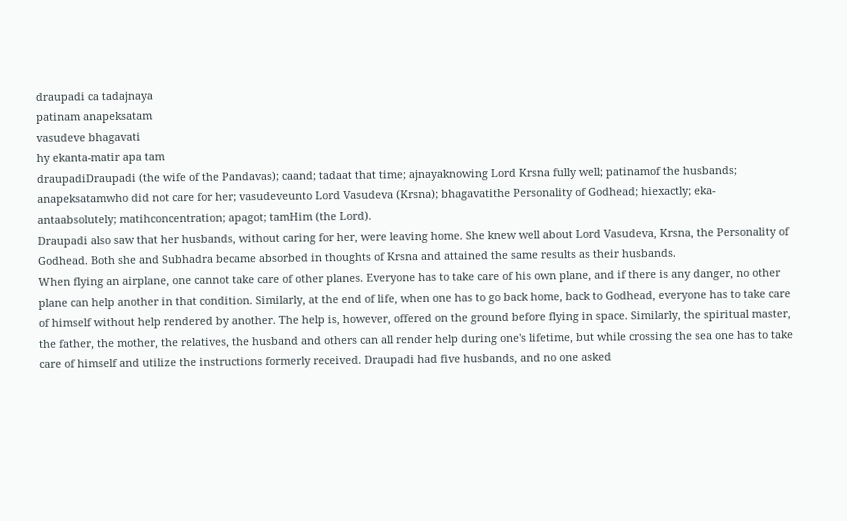draupadi ca tadajnaya
patinam anapeksatam
vasudeve bhagavati
hy ekanta-matir apa tam
draupadiDraupadi (the wife of the Pandavas); caand; tadaat that time; ajnayaknowing Lord Krsna fully well; patinamof the husbands; anapeksatamwho did not care for her; vasudeveunto Lord Vasudeva (Krsna); bhagavatithe Personality of Godhead; hiexactly; eka-antaabsolutely; matihconcentration; apagot; tamHim (the Lord).
Draupadi also saw that her husbands, without caring for her, were leaving home. She knew well about Lord Vasudeva, Krsna, the Personality of Godhead. Both she and Subhadra became absorbed in thoughts of Krsna and attained the same results as their husbands.
When flying an airplane, one cannot take care of other planes. Everyone has to take care of his own plane, and if there is any danger, no other plane can help another in that condition. Similarly, at the end of life, when one has to go back home, back to Godhead, everyone has to take care of himself without help rendered by another. The help is, however, offered on the ground before flying in space. Similarly, the spiritual master, the father, the mother, the relatives, the husband and others can all render help during one's lifetime, but while crossing the sea one has to take care of himself and utilize the instructions formerly received. Draupadi had five husbands, and no one asked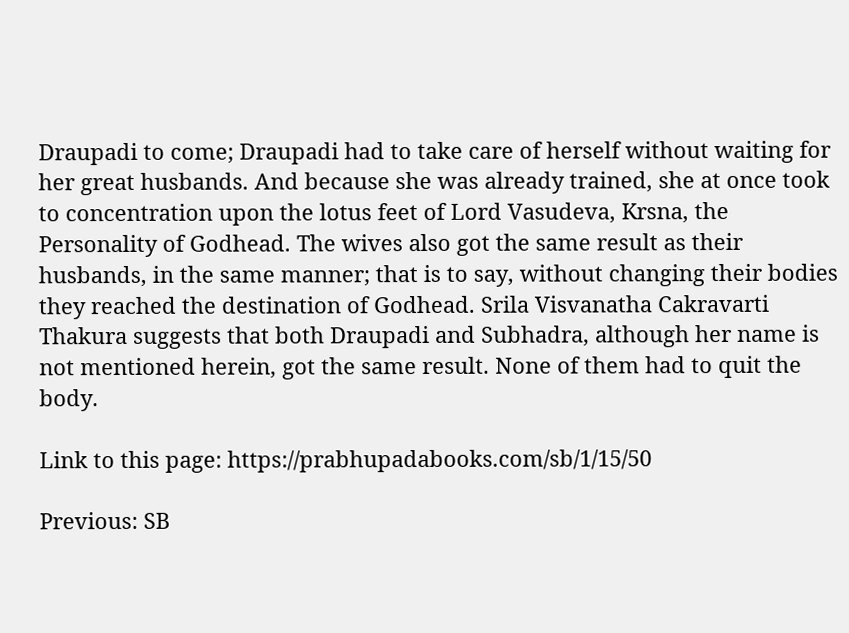Draupadi to come; Draupadi had to take care of herself without waiting for her great husbands. And because she was already trained, she at once took to concentration upon the lotus feet of Lord Vasudeva, Krsna, the Personality of Godhead. The wives also got the same result as their husbands, in the same manner; that is to say, without changing their bodies they reached the destination of Godhead. Srila Visvanatha Cakravarti Thakura suggests that both Draupadi and Subhadra, although her name is not mentioned herein, got the same result. None of them had to quit the body.

Link to this page: https://prabhupadabooks.com/sb/1/15/50

Previous: SB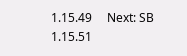1.15.49     Next: SB 1.15.51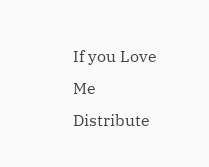If you Love Me Distribute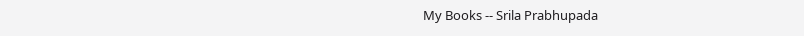My Books -- Srila Prabhupada